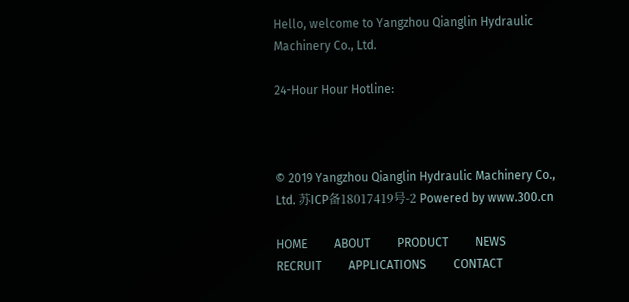Hello, welcome to Yangzhou Qianglin Hydraulic Machinery Co., Ltd.

24-Hour Hour Hotline:



© 2019 Yangzhou Qianglin Hydraulic Machinery Co., Ltd. 苏ICP备18017419号-2 Powered by www.300.cn

HOME         ABOUT         PRODUCT         NEWS         RECRUIT         APPLICATIONS         CONTACT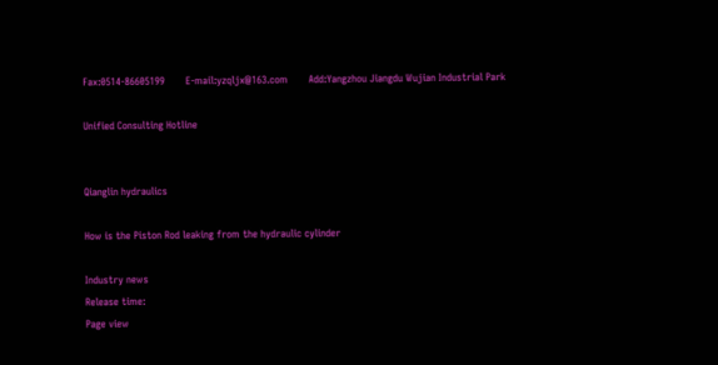Fax:0514-86605199       E-mail:yzqljx@163.com       Add:Yangzhou Jiangdu Wujian Industrial Park

Unified Consulting Hotline


Qianglin hydraulics

How is the Piston Rod leaking from the hydraulic cylinder

Industry news
Release time:
Page view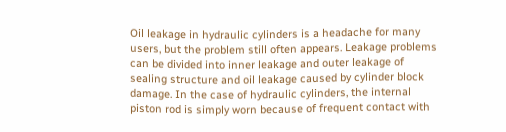Oil leakage in hydraulic cylinders is a headache for many users, but the problem still often appears. Leakage problems can be divided into inner leakage and outer leakage of sealing structure and oil leakage caused by cylinder block damage. In the case of hydraulic cylinders, the internal piston rod is simply worn because of frequent contact with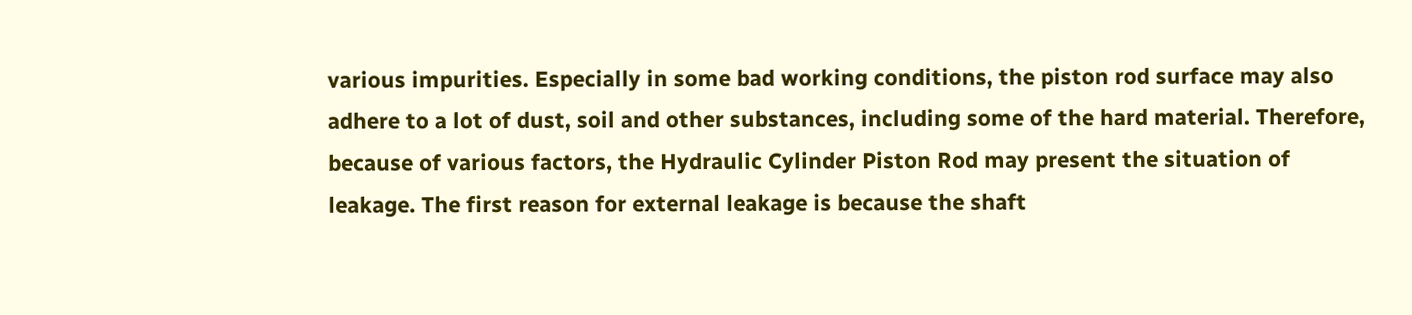various impurities. Especially in some bad working conditions, the piston rod surface may also adhere to a lot of dust, soil and other substances, including some of the hard material. Therefore, because of various factors, the Hydraulic Cylinder Piston Rod may present the situation of leakage. The first reason for external leakage is because the shaft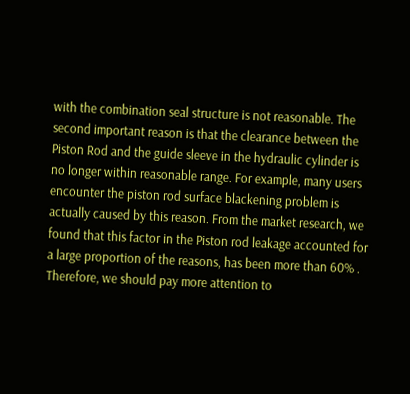with the combination seal structure is not reasonable. The second important reason is that the clearance between the Piston Rod and the guide sleeve in the hydraulic cylinder is no longer within reasonable range. For example, many users encounter the piston rod surface blackening problem is actually caused by this reason. From the market research, we found that this factor in the Piston rod leakage accounted for a large proportion of the reasons, has been more than 60% . Therefore, we should pay more attention to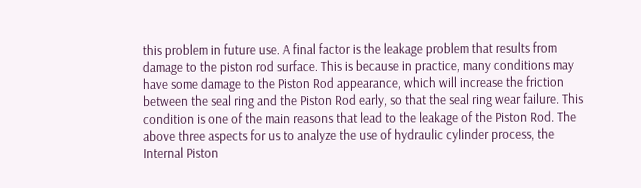this problem in future use. A final factor is the leakage problem that results from damage to the piston rod surface. This is because in practice, many conditions may have some damage to the Piston Rod appearance, which will increase the friction between the seal ring and the Piston Rod early, so that the seal ring wear failure. This condition is one of the main reasons that lead to the leakage of the Piston Rod. The above three aspects for us to analyze the use of hydraulic cylinder process, the Internal Piston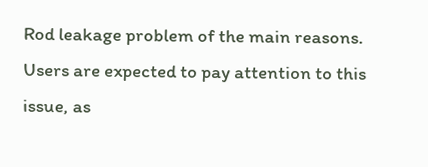Rod leakage problem of the main reasons. Users are expected to pay attention to this issue, as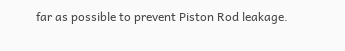far as possible to prevent Piston Rod leakage.